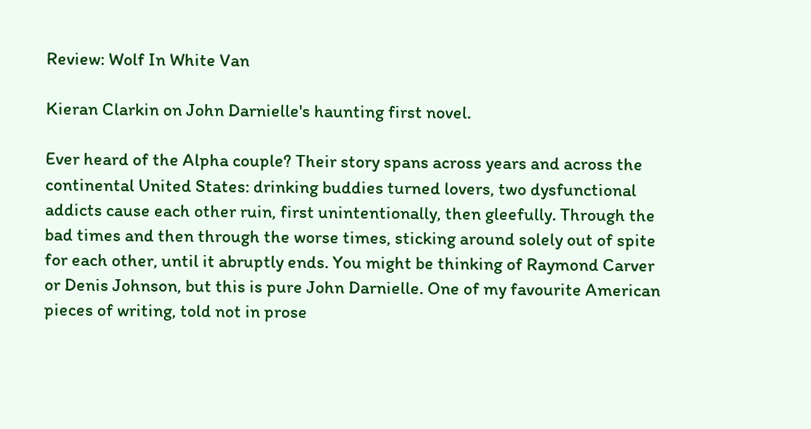Review: Wolf In White Van

Kieran Clarkin on John Darnielle's haunting first novel.

Ever heard of the Alpha couple? Their story spans across years and across the continental United States: drinking buddies turned lovers, two dysfunctional addicts cause each other ruin, first unintentionally, then gleefully. Through the bad times and then through the worse times, sticking around solely out of spite for each other, until it abruptly ends. You might be thinking of Raymond Carver or Denis Johnson, but this is pure John Darnielle. One of my favourite American pieces of writing, told not in prose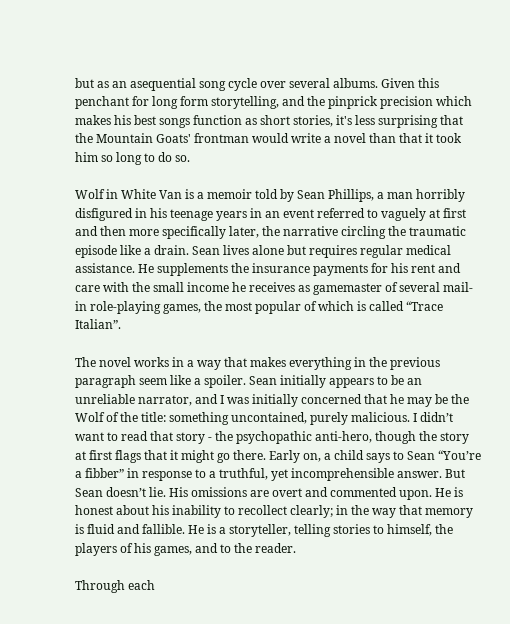but as an asequential song cycle over several albums. Given this penchant for long form storytelling, and the pinprick precision which makes his best songs function as short stories, it's less surprising that the Mountain Goats' frontman would write a novel than that it took him so long to do so.

Wolf in White Van is a memoir told by Sean Phillips, a man horribly disfigured in his teenage years in an event referred to vaguely at first and then more specifically later, the narrative circling the traumatic episode like a drain. Sean lives alone but requires regular medical assistance. He supplements the insurance payments for his rent and care with the small income he receives as gamemaster of several mail-in role-playing games, the most popular of which is called “Trace Italian”.

The novel works in a way that makes everything in the previous paragraph seem like a spoiler. Sean initially appears to be an unreliable narrator, and I was initially concerned that he may be the Wolf of the title: something uncontained, purely malicious. I didn’t want to read that story - the psychopathic anti-hero, though the story at first flags that it might go there. Early on, a child says to Sean “You’re a fibber” in response to a truthful, yet incomprehensible answer. But Sean doesn’t lie. His omissions are overt and commented upon. He is honest about his inability to recollect clearly; in the way that memory is fluid and fallible. He is a storyteller, telling stories to himself, the players of his games, and to the reader.

Through each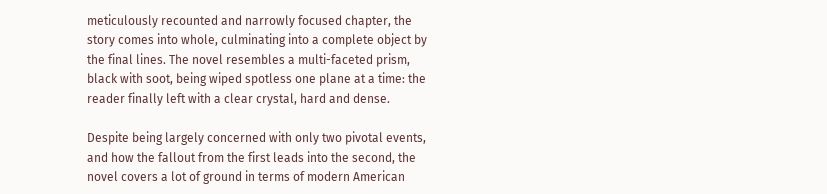meticulously recounted and narrowly focused chapter, the story comes into whole, culminating into a complete object by the final lines. The novel resembles a multi-faceted prism, black with soot, being wiped spotless one plane at a time: the reader finally left with a clear crystal, hard and dense.

Despite being largely concerned with only two pivotal events, and how the fallout from the first leads into the second, the novel covers a lot of ground in terms of modern American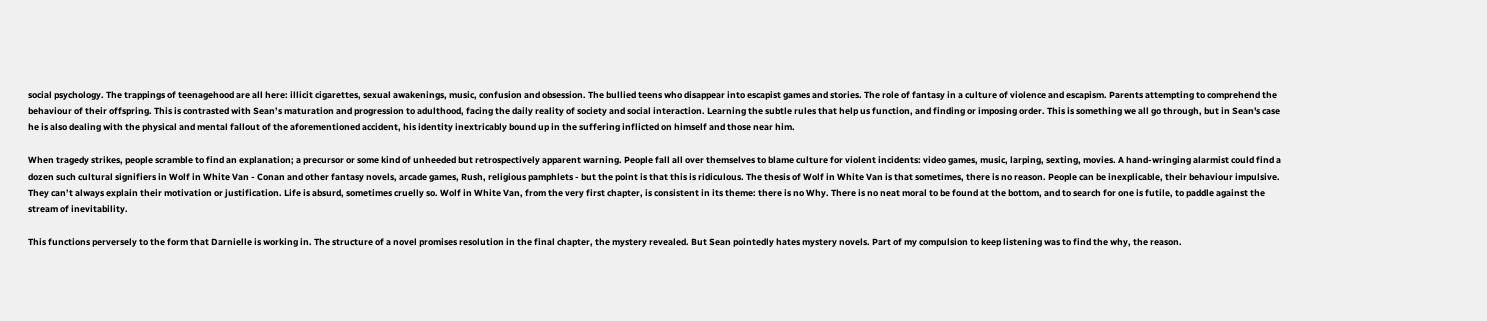social psychology. The trappings of teenagehood are all here: illicit cigarettes, sexual awakenings, music, confusion and obsession. The bullied teens who disappear into escapist games and stories. The role of fantasy in a culture of violence and escapism. Parents attempting to comprehend the behaviour of their offspring. This is contrasted with Sean’s maturation and progression to adulthood, facing the daily reality of society and social interaction. Learning the subtle rules that help us function, and finding or imposing order. This is something we all go through, but in Sean's case he is also dealing with the physical and mental fallout of the aforementioned accident, his identity inextricably bound up in the suffering inflicted on himself and those near him.

When tragedy strikes, people scramble to find an explanation; a precursor or some kind of unheeded but retrospectively apparent warning. People fall all over themselves to blame culture for violent incidents: video games, music, larping, sexting, movies. A hand-wringing alarmist could find a dozen such cultural signifiers in Wolf in White Van - Conan and other fantasy novels, arcade games, Rush, religious pamphlets - but the point is that this is ridiculous. The thesis of Wolf in White Van is that sometimes, there is no reason. People can be inexplicable, their behaviour impulsive. They can’t always explain their motivation or justification. Life is absurd, sometimes cruelly so. Wolf in White Van, from the very first chapter, is consistent in its theme: there is no Why. There is no neat moral to be found at the bottom, and to search for one is futile, to paddle against the stream of inevitability.

This functions perversely to the form that Darnielle is working in. The structure of a novel promises resolution in the final chapter, the mystery revealed. But Sean pointedly hates mystery novels. Part of my compulsion to keep listening was to find the why, the reason.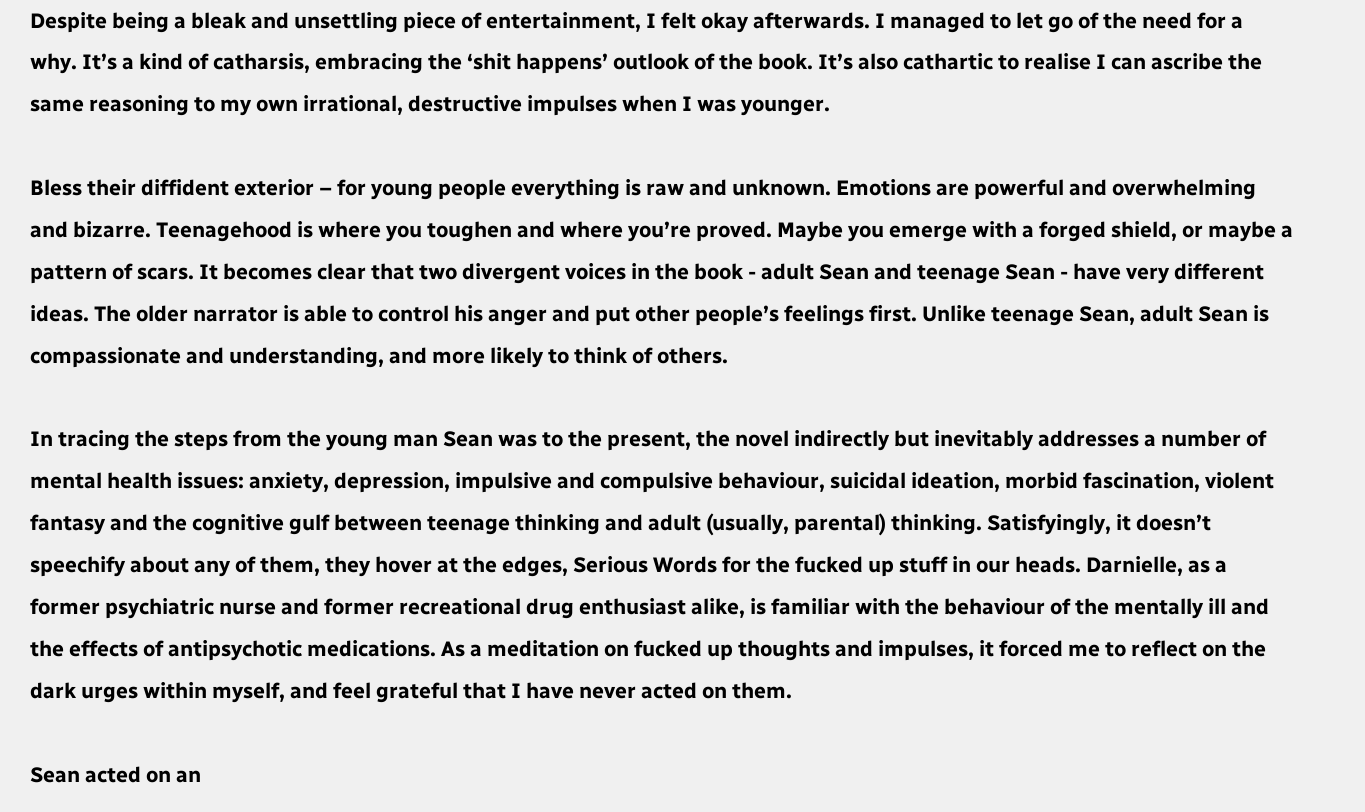Despite being a bleak and unsettling piece of entertainment, I felt okay afterwards. I managed to let go of the need for a why. It’s a kind of catharsis, embracing the ‘shit happens’ outlook of the book. It’s also cathartic to realise I can ascribe the same reasoning to my own irrational, destructive impulses when I was younger.

Bless their diffident exterior – for young people everything is raw and unknown. Emotions are powerful and overwhelming and bizarre. Teenagehood is where you toughen and where you’re proved. Maybe you emerge with a forged shield, or maybe a pattern of scars. It becomes clear that two divergent voices in the book - adult Sean and teenage Sean - have very different ideas. The older narrator is able to control his anger and put other people’s feelings first. Unlike teenage Sean, adult Sean is compassionate and understanding, and more likely to think of others.

In tracing the steps from the young man Sean was to the present, the novel indirectly but inevitably addresses a number of mental health issues: anxiety, depression, impulsive and compulsive behaviour, suicidal ideation, morbid fascination, violent fantasy and the cognitive gulf between teenage thinking and adult (usually, parental) thinking. Satisfyingly, it doesn’t speechify about any of them, they hover at the edges, Serious Words for the fucked up stuff in our heads. Darnielle, as a former psychiatric nurse and former recreational drug enthusiast alike, is familiar with the behaviour of the mentally ill and the effects of antipsychotic medications. As a meditation on fucked up thoughts and impulses, it forced me to reflect on the dark urges within myself, and feel grateful that I have never acted on them.

Sean acted on an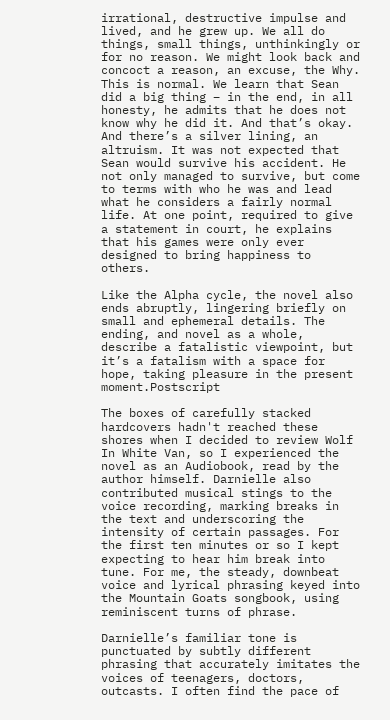irrational, destructive impulse and lived, and he grew up. We all do things, small things, unthinkingly or for no reason. We might look back and concoct a reason, an excuse, the Why. This is normal. We learn that Sean did a big thing – in the end, in all honesty, he admits that he does not know why he did it. And that’s okay. And there’s a silver lining, an altruism. It was not expected that Sean would survive his accident. He not only managed to survive, but come to terms with who he was and lead what he considers a fairly normal life. At one point, required to give a statement in court, he explains that his games were only ever designed to bring happiness to others.

Like the Alpha cycle, the novel also ends abruptly, lingering briefly on small and ephemeral details. The ending, and novel as a whole, describe a fatalistic viewpoint, but it’s a fatalism with a space for hope, taking pleasure in the present moment.Postscript

The boxes of carefully stacked hardcovers hadn't reached these shores when I decided to review Wolf In White Van, so I experienced the novel as an Audiobook, read by the author himself. Darnielle also contributed musical stings to the voice recording, marking breaks in the text and underscoring the intensity of certain passages. For the first ten minutes or so I kept expecting to hear him break into tune. For me, the steady, downbeat voice and lyrical phrasing keyed into the Mountain Goats songbook, using reminiscent turns of phrase.

Darnielle’s familiar tone is punctuated by subtly different phrasing that accurately imitates the voices of teenagers, doctors, outcasts. I often find the pace of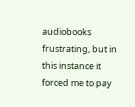audiobooks frustrating, but in this instance it forced me to pay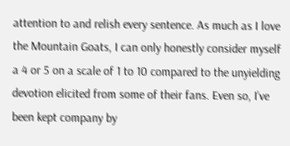attention to and relish every sentence. As much as I love the Mountain Goats, I can only honestly consider myself a 4 or 5 on a scale of 1 to 10 compared to the unyielding devotion elicited from some of their fans. Even so, I’ve been kept company by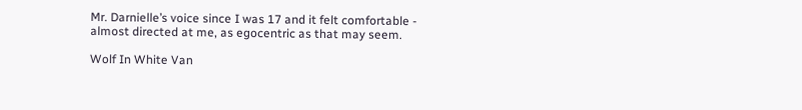Mr. Darnielle’s voice since I was 17 and it felt comfortable - almost directed at me, as egocentric as that may seem.

Wolf In White Van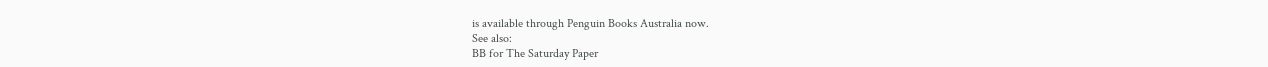is available through Penguin Books Australia now.
See also:
BB for The Saturday Paper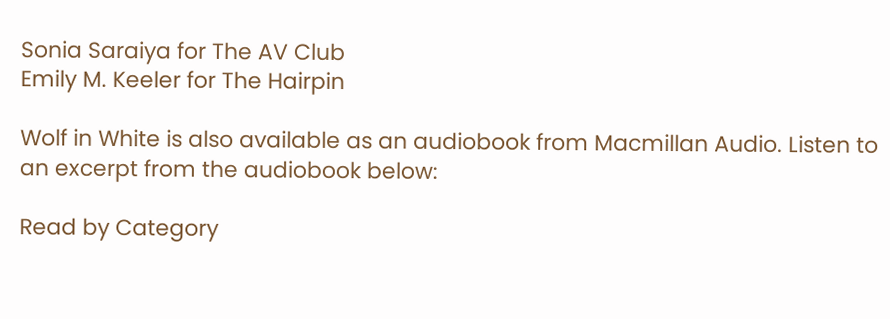Sonia Saraiya for The AV Club
Emily M. Keeler for The Hairpin

Wolf in White is also available as an audiobook from Macmillan Audio. Listen to an excerpt from the audiobook below:

Read by Category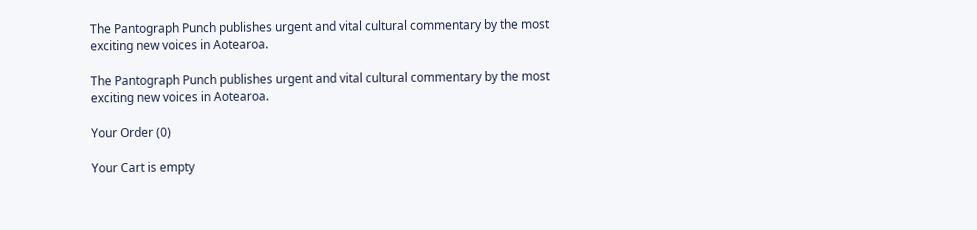The Pantograph Punch publishes urgent and vital cultural commentary by the most exciting new voices in Aotearoa.

The Pantograph Punch publishes urgent and vital cultural commentary by the most exciting new voices in Aotearoa.

Your Order (0)

Your Cart is empty